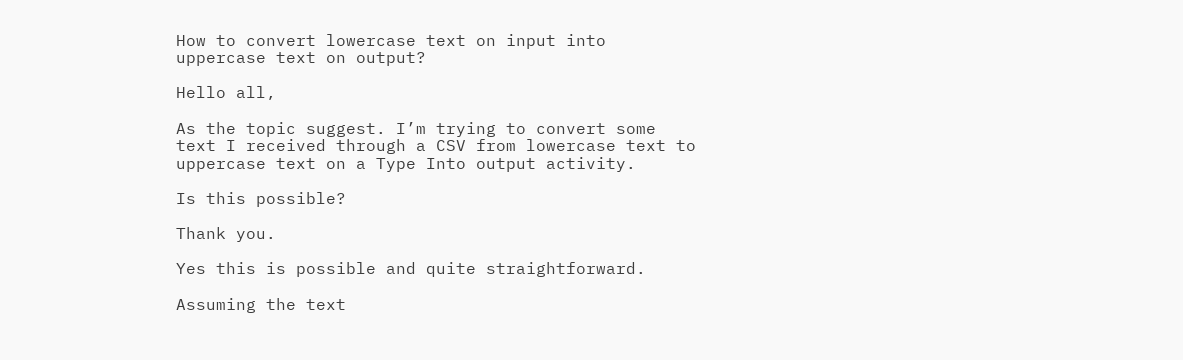How to convert lowercase text on input into uppercase text on output?

Hello all,

As the topic suggest. I’m trying to convert some text I received through a CSV from lowercase text to uppercase text on a Type Into output activity.

Is this possible?

Thank you.

Yes this is possible and quite straightforward.

Assuming the text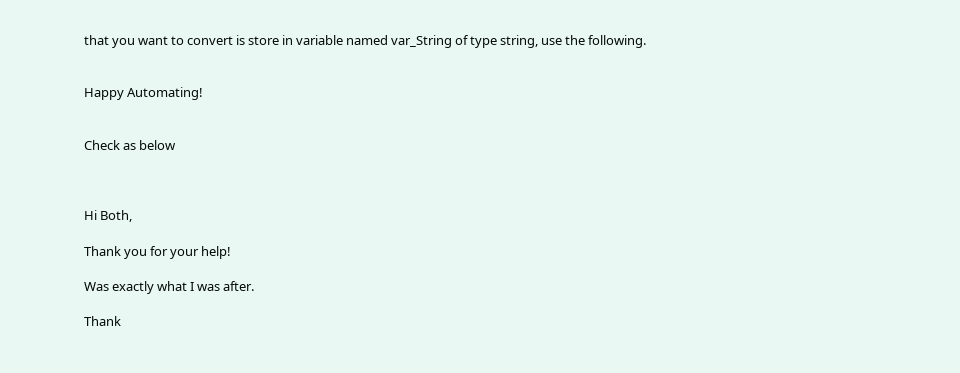that you want to convert is store in variable named var_String of type string, use the following.


Happy Automating!


Check as below



Hi Both,

Thank you for your help!

Was exactly what I was after.

Thank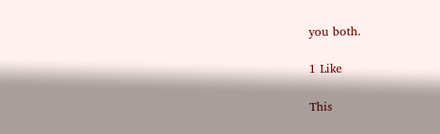you both.

1 Like

This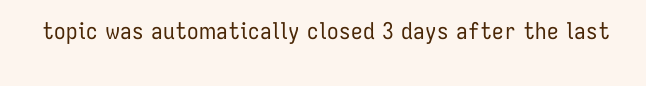topic was automatically closed 3 days after the last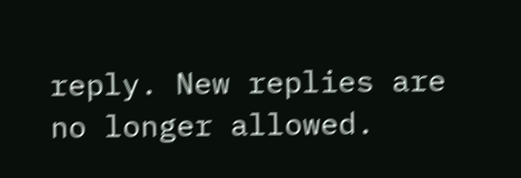reply. New replies are no longer allowed.